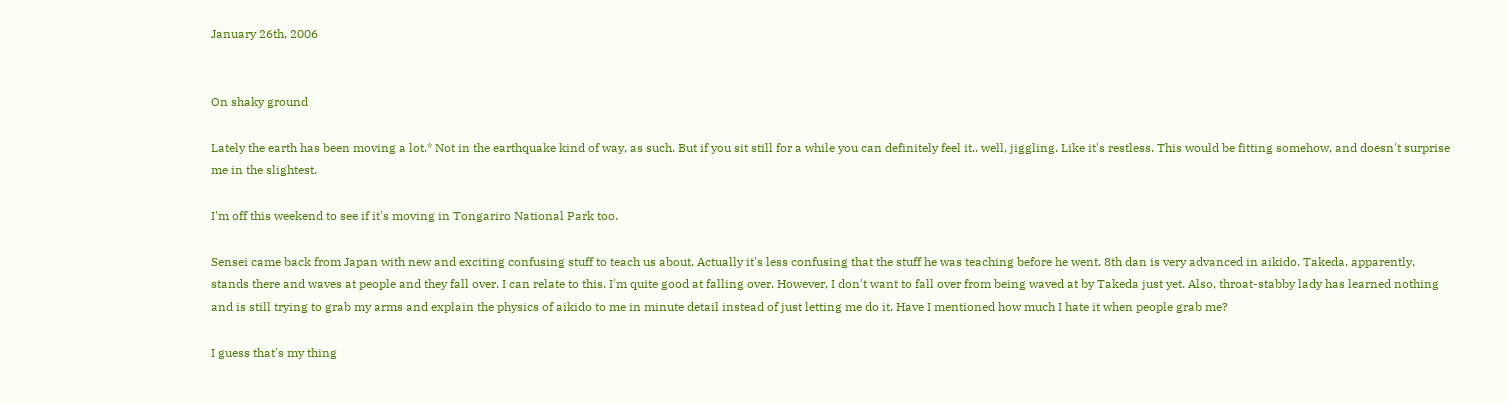January 26th, 2006


On shaky ground

Lately the earth has been moving a lot.* Not in the earthquake kind of way, as such. But if you sit still for a while you can definitely feel it.. well, jiggling. Like it's restless. This would be fitting somehow, and doesn't surprise me in the slightest.

I'm off this weekend to see if it's moving in Tongariro National Park too.

Sensei came back from Japan with new and exciting confusing stuff to teach us about. Actually it's less confusing that the stuff he was teaching before he went. 8th dan is very advanced in aikido. Takeda, apparently, stands there and waves at people and they fall over. I can relate to this. I'm quite good at falling over. However, I don't want to fall over from being waved at by Takeda just yet. Also, throat-stabby lady has learned nothing and is still trying to grab my arms and explain the physics of aikido to me in minute detail instead of just letting me do it. Have I mentioned how much I hate it when people grab me?

I guess that's my thing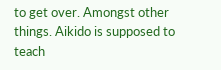to get over. Amongst other things. Aikido is supposed to teach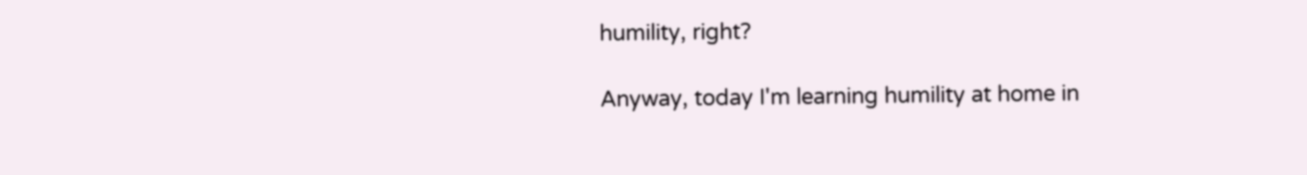humility, right?

Anyway, today I'm learning humility at home in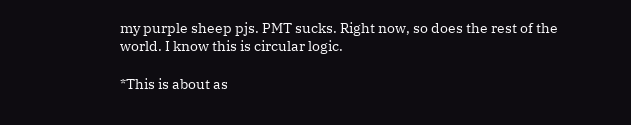my purple sheep pjs. PMT sucks. Right now, so does the rest of the world. I know this is circular logic.

*This is about as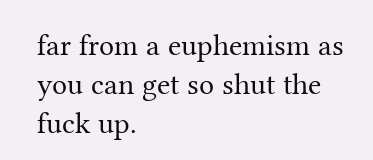far from a euphemism as you can get so shut the fuck up.